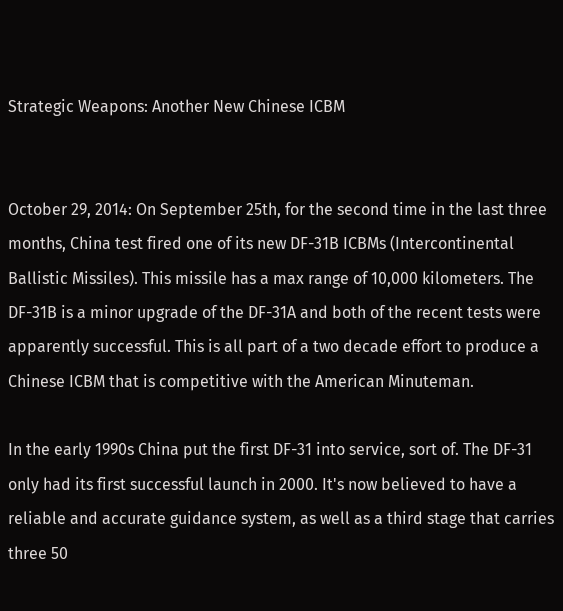Strategic Weapons: Another New Chinese ICBM


October 29, 2014: On September 25th, for the second time in the last three months, China test fired one of its new DF-31B ICBMs (Intercontinental Ballistic Missiles). This missile has a max range of 10,000 kilometers. The DF-31B is a minor upgrade of the DF-31A and both of the recent tests were apparently successful. This is all part of a two decade effort to produce a Chinese ICBM that is competitive with the American Minuteman.

In the early 1990s China put the first DF-31 into service, sort of. The DF-31 only had its first successful launch in 2000. It's now believed to have a reliable and accurate guidance system, as well as a third stage that carries three 50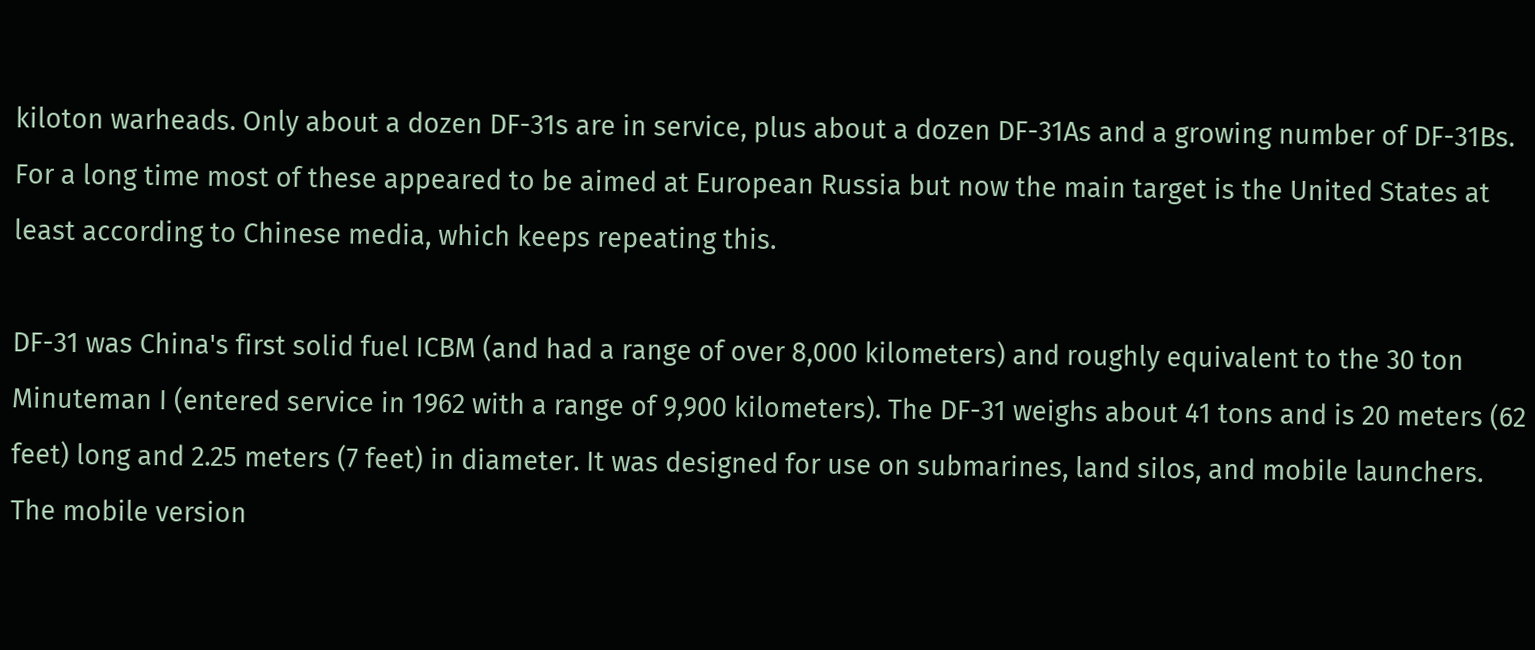kiloton warheads. Only about a dozen DF-31s are in service, plus about a dozen DF-31As and a growing number of DF-31Bs. For a long time most of these appeared to be aimed at European Russia but now the main target is the United States at least according to Chinese media, which keeps repeating this.

DF-31 was China's first solid fuel ICBM (and had a range of over 8,000 kilometers) and roughly equivalent to the 30 ton Minuteman I (entered service in 1962 with a range of 9,900 kilometers). The DF-31 weighs about 41 tons and is 20 meters (62 feet) long and 2.25 meters (7 feet) in diameter. It was designed for use on submarines, land silos, and mobile launchers. The mobile version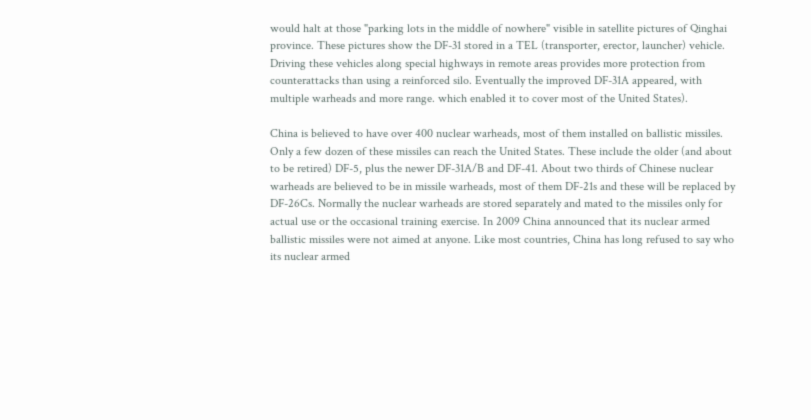would halt at those "parking lots in the middle of nowhere" visible in satellite pictures of Qinghai province. These pictures show the DF-31 stored in a TEL (transporter, erector, launcher) vehicle. Driving these vehicles along special highways in remote areas provides more protection from counterattacks than using a reinforced silo. Eventually the improved DF-31A appeared, with multiple warheads and more range. which enabled it to cover most of the United States).

China is believed to have over 400 nuclear warheads, most of them installed on ballistic missiles. Only a few dozen of these missiles can reach the United States. These include the older (and about to be retired) DF-5, plus the newer DF-31A/B and DF-41. About two thirds of Chinese nuclear warheads are believed to be in missile warheads, most of them DF-21s and these will be replaced by DF-26Cs. Normally the nuclear warheads are stored separately and mated to the missiles only for actual use or the occasional training exercise. In 2009 China announced that its nuclear armed ballistic missiles were not aimed at anyone. Like most countries, China has long refused to say who its nuclear armed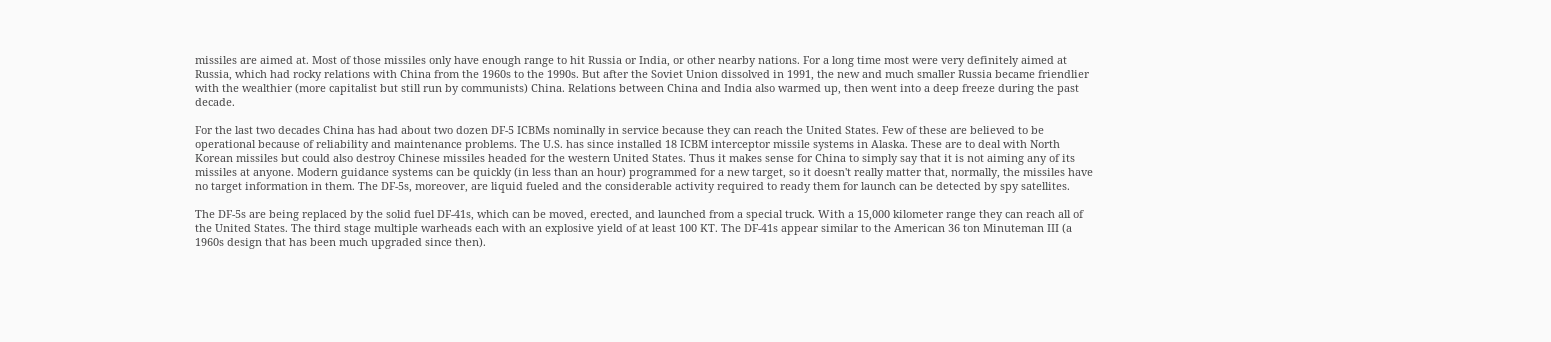missiles are aimed at. Most of those missiles only have enough range to hit Russia or India, or other nearby nations. For a long time most were very definitely aimed at Russia, which had rocky relations with China from the 1960s to the 1990s. But after the Soviet Union dissolved in 1991, the new and much smaller Russia became friendlier with the wealthier (more capitalist but still run by communists) China. Relations between China and India also warmed up, then went into a deep freeze during the past decade.

For the last two decades China has had about two dozen DF-5 ICBMs nominally in service because they can reach the United States. Few of these are believed to be operational because of reliability and maintenance problems. The U.S. has since installed 18 ICBM interceptor missile systems in Alaska. These are to deal with North Korean missiles but could also destroy Chinese missiles headed for the western United States. Thus it makes sense for China to simply say that it is not aiming any of its missiles at anyone. Modern guidance systems can be quickly (in less than an hour) programmed for a new target, so it doesn't really matter that, normally, the missiles have no target information in them. The DF-5s, moreover, are liquid fueled and the considerable activity required to ready them for launch can be detected by spy satellites.

The DF-5s are being replaced by the solid fuel DF-41s, which can be moved, erected, and launched from a special truck. With a 15,000 kilometer range they can reach all of the United States. The third stage multiple warheads each with an explosive yield of at least 100 KT. The DF-41s appear similar to the American 36 ton Minuteman III (a 1960s design that has been much upgraded since then).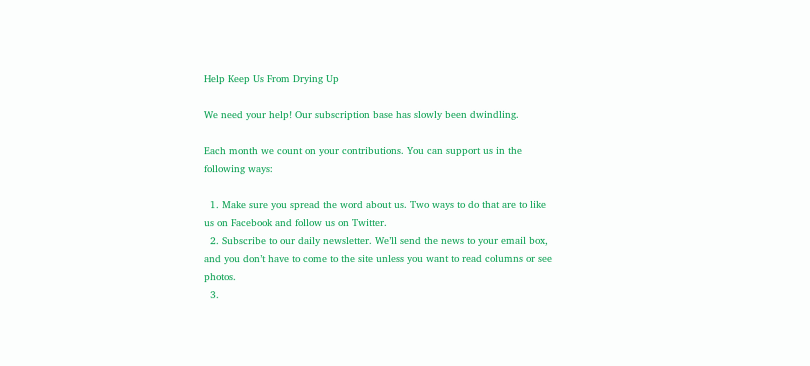Help Keep Us From Drying Up

We need your help! Our subscription base has slowly been dwindling.

Each month we count on your contributions. You can support us in the following ways:

  1. Make sure you spread the word about us. Two ways to do that are to like us on Facebook and follow us on Twitter.
  2. Subscribe to our daily newsletter. We’ll send the news to your email box, and you don’t have to come to the site unless you want to read columns or see photos.
  3.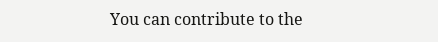You can contribute to the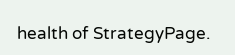health of StrategyPage.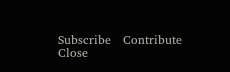Subscribe   Contribute   Close